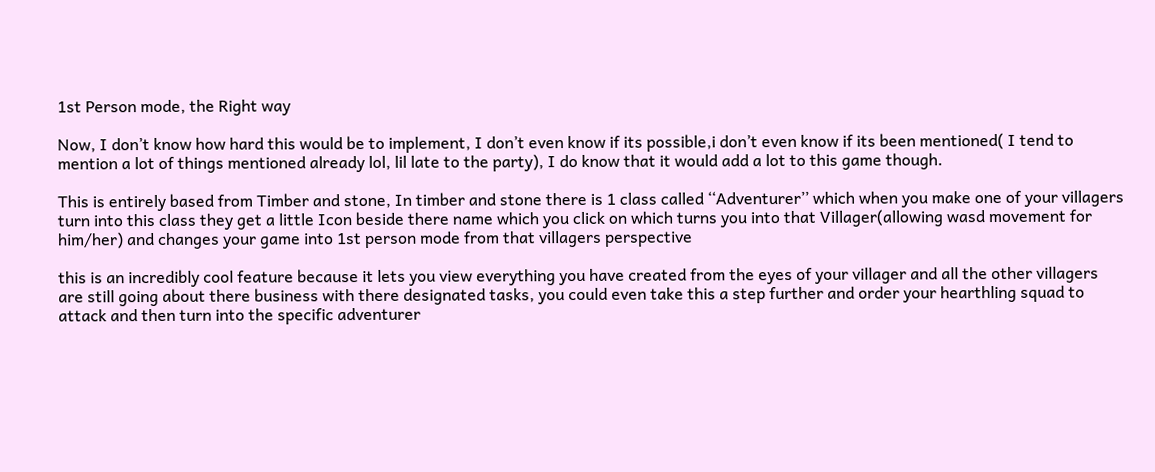1st Person mode, the Right way

Now, I don’t know how hard this would be to implement, I don’t even know if its possible,i don’t even know if its been mentioned( I tend to mention a lot of things mentioned already lol, lil late to the party), I do know that it would add a lot to this game though.

This is entirely based from Timber and stone, In timber and stone there is 1 class called ‘‘Adventurer’’ which when you make one of your villagers turn into this class they get a little Icon beside there name which you click on which turns you into that Villager(allowing wasd movement for him/her) and changes your game into 1st person mode from that villagers perspective

this is an incredibly cool feature because it lets you view everything you have created from the eyes of your villager and all the other villagers are still going about there business with there designated tasks, you could even take this a step further and order your hearthling squad to attack and then turn into the specific adventurer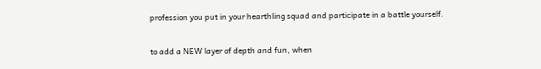profession you put in your hearthling squad and participate in a battle yourself.

to add a NEW layer of depth and fun, when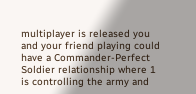multiplayer is released you and your friend playing could have a Commander-Perfect Soldier relationship where 1 is controlling the army and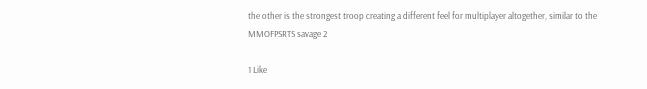the other is the strongest troop creating a different feel for multiplayer altogether, similar to the MMOFPSRTS savage 2

1 Like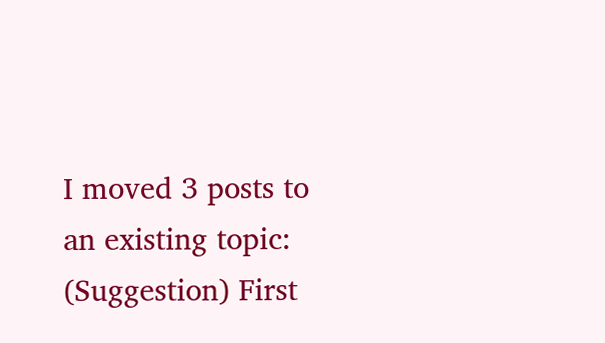I moved 3 posts to an existing topic: (Suggestion) First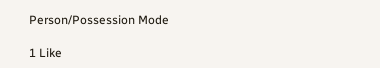Person/Possession Mode

1 Like